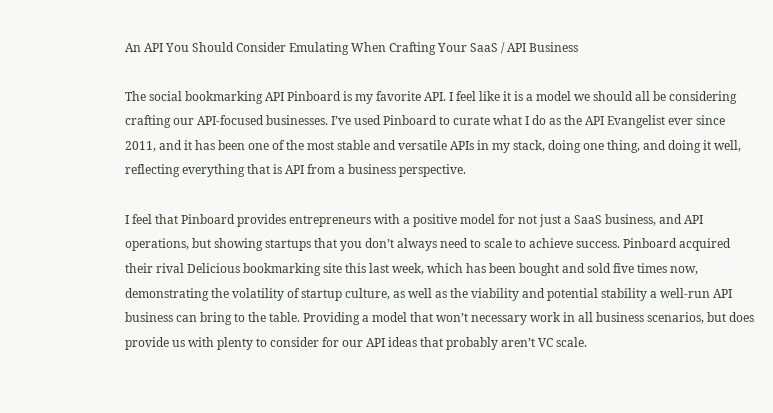An API You Should Consider Emulating When Crafting Your SaaS / API Business

The social bookmarking API Pinboard is my favorite API. I feel like it is a model we should all be considering crafting our API-focused businesses. I’ve used Pinboard to curate what I do as the API Evangelist ever since 2011, and it has been one of the most stable and versatile APIs in my stack, doing one thing, and doing it well, reflecting everything that is API from a business perspective.

I feel that Pinboard provides entrepreneurs with a positive model for not just a SaaS business, and API operations, but showing startups that you don’t always need to scale to achieve success. Pinboard acquired their rival Delicious bookmarking site this last week, which has been bought and sold five times now, demonstrating the volatility of startup culture, as well as the viability and potential stability a well-run API business can bring to the table. Providing a model that won’t necessary work in all business scenarios, but does provide us with plenty to consider for our API ideas that probably aren’t VC scale.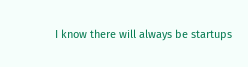I know there will always be startups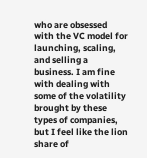who are obsessed with the VC model for launching, scaling, and selling a business. I am fine with dealing with some of the volatility brought by these types of companies, but I feel like the lion share of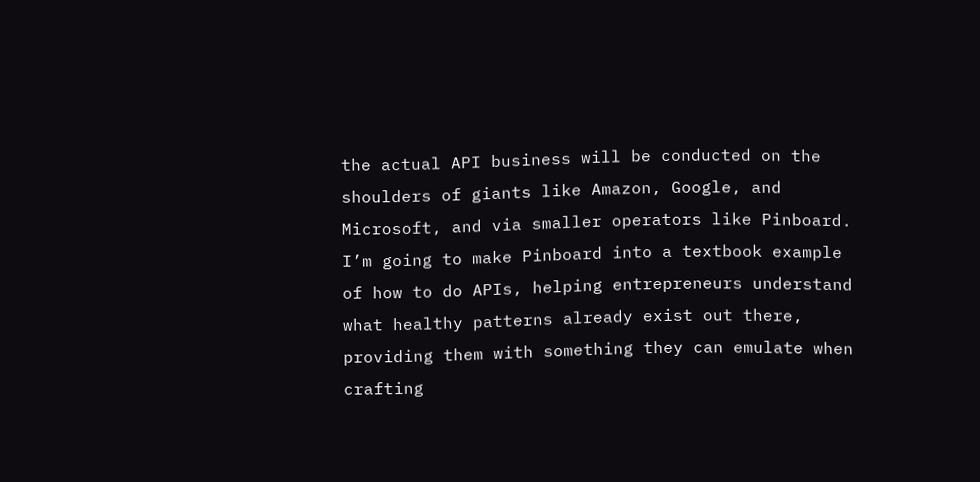the actual API business will be conducted on the shoulders of giants like Amazon, Google, and Microsoft, and via smaller operators like Pinboard. I’m going to make Pinboard into a textbook example of how to do APIs, helping entrepreneurs understand what healthy patterns already exist out there, providing them with something they can emulate when crafting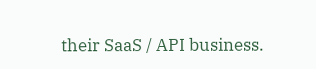their SaaS / API business.